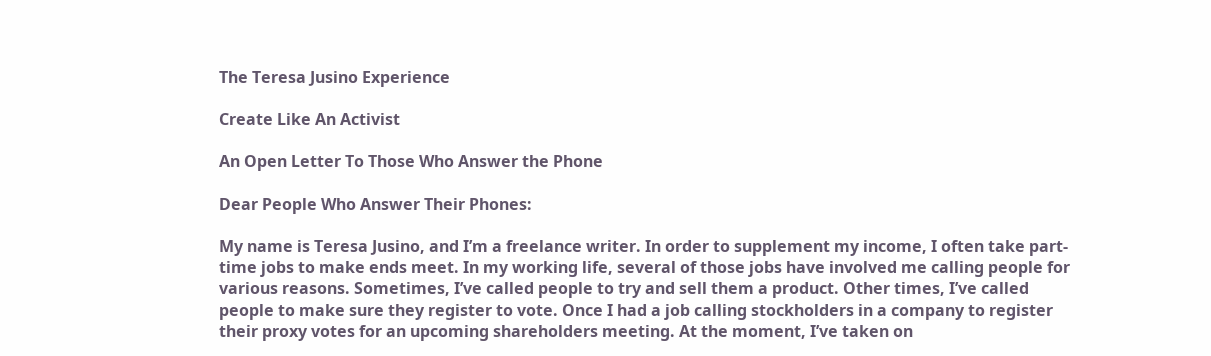The Teresa Jusino Experience

Create Like An Activist

An Open Letter To Those Who Answer the Phone

Dear People Who Answer Their Phones:

My name is Teresa Jusino, and I’m a freelance writer. In order to supplement my income, I often take part-time jobs to make ends meet. In my working life, several of those jobs have involved me calling people for various reasons. Sometimes, I’ve called people to try and sell them a product. Other times, I’ve called people to make sure they register to vote. Once I had a job calling stockholders in a company to register their proxy votes for an upcoming shareholders meeting. At the moment, I’ve taken on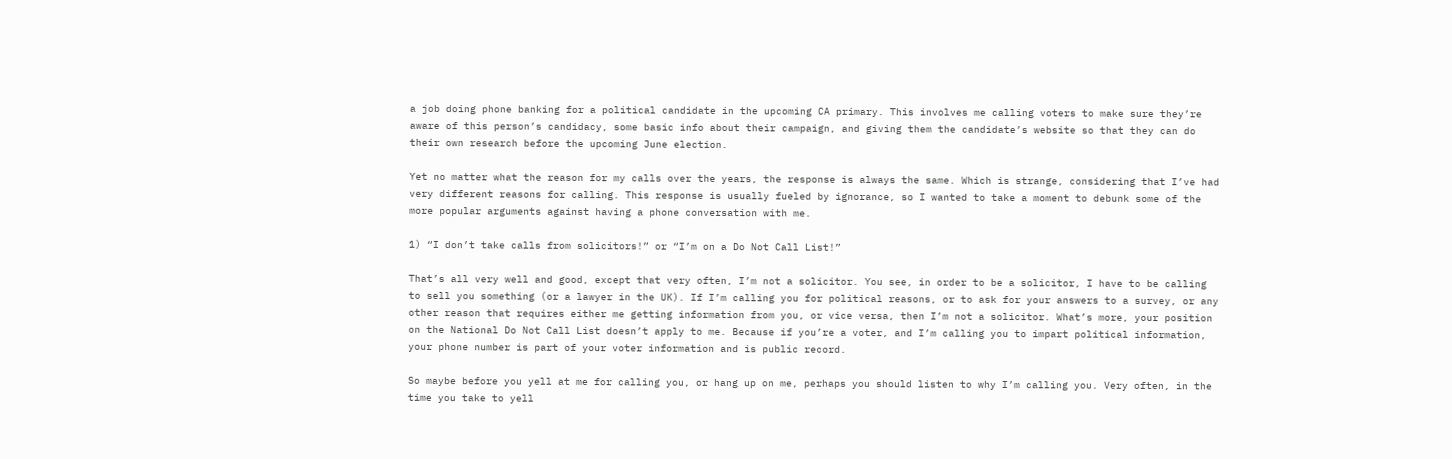a job doing phone banking for a political candidate in the upcoming CA primary. This involves me calling voters to make sure they’re aware of this person’s candidacy, some basic info about their campaign, and giving them the candidate’s website so that they can do their own research before the upcoming June election.

Yet no matter what the reason for my calls over the years, the response is always the same. Which is strange, considering that I’ve had very different reasons for calling. This response is usually fueled by ignorance, so I wanted to take a moment to debunk some of the more popular arguments against having a phone conversation with me.

1) “I don’t take calls from solicitors!” or “I’m on a Do Not Call List!”

That’s all very well and good, except that very often, I’m not a solicitor. You see, in order to be a solicitor, I have to be calling to sell you something (or a lawyer in the UK). If I’m calling you for political reasons, or to ask for your answers to a survey, or any other reason that requires either me getting information from you, or vice versa, then I’m not a solicitor. What’s more, your position on the National Do Not Call List doesn’t apply to me. Because if you’re a voter, and I’m calling you to impart political information, your phone number is part of your voter information and is public record.

So maybe before you yell at me for calling you, or hang up on me, perhaps you should listen to why I’m calling you. Very often, in the time you take to yell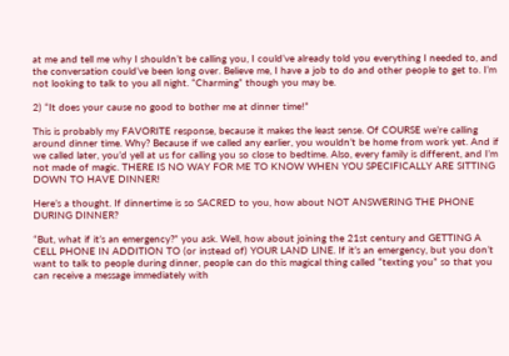at me and tell me why I shouldn’t be calling you, I could’ve already told you everything I needed to, and the conversation could’ve been long over. Believe me, I have a job to do and other people to get to. I’m not looking to talk to you all night. “Charming” though you may be.

2) “It does your cause no good to bother me at dinner time!”

This is probably my FAVORITE response, because it makes the least sense. Of COURSE we’re calling around dinner time. Why? Because if we called any earlier, you wouldn’t be home from work yet. And if we called later, you’d yell at us for calling you so close to bedtime. Also, every family is different, and I’m not made of magic. THERE IS NO WAY FOR ME TO KNOW WHEN YOU SPECIFICALLY ARE SITTING DOWN TO HAVE DINNER!

Here’s a thought. If dinnertime is so SACRED to you, how about NOT ANSWERING THE PHONE DURING DINNER?

“But, what if it’s an emergency?” you ask. Well, how about joining the 21st century and GETTING A CELL PHONE IN ADDITION TO (or instead of) YOUR LAND LINE. If it’s an emergency, but you don’t want to talk to people during dinner, people can do this magical thing called “texting you” so that you can receive a message immediately with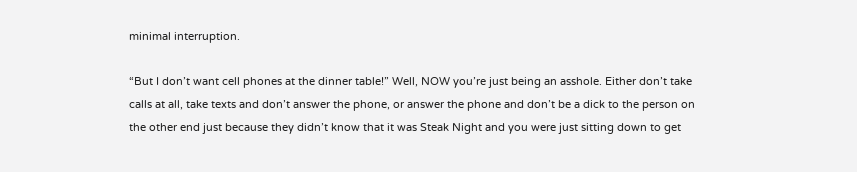minimal interruption.

“But I don’t want cell phones at the dinner table!” Well, NOW you’re just being an asshole. Either don’t take calls at all, take texts and don’t answer the phone, or answer the phone and don’t be a dick to the person on the other end just because they didn’t know that it was Steak Night and you were just sitting down to get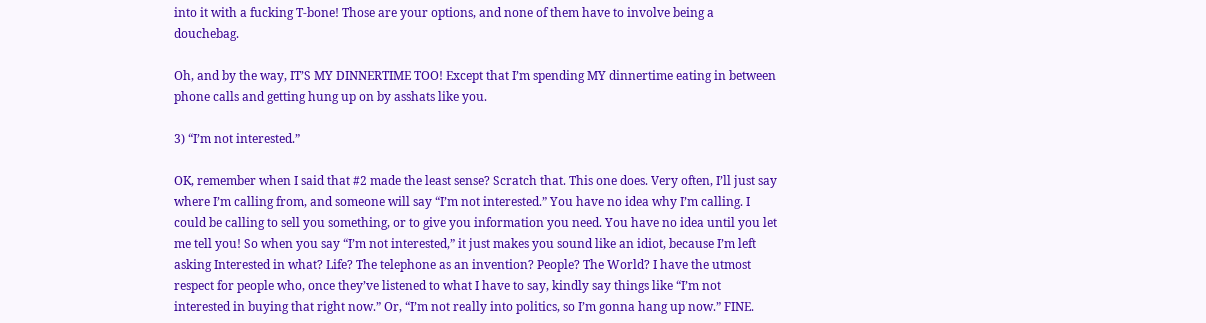into it with a fucking T-bone! Those are your options, and none of them have to involve being a douchebag.

Oh, and by the way, IT’S MY DINNERTIME TOO! Except that I’m spending MY dinnertime eating in between phone calls and getting hung up on by asshats like you.

3) “I’m not interested.”

OK, remember when I said that #2 made the least sense? Scratch that. This one does. Very often, I’ll just say where I’m calling from, and someone will say “I’m not interested.” You have no idea why I’m calling. I could be calling to sell you something, or to give you information you need. You have no idea until you let me tell you! So when you say “I’m not interested,” it just makes you sound like an idiot, because I’m left asking Interested in what? Life? The telephone as an invention? People? The World? I have the utmost respect for people who, once they’ve listened to what I have to say, kindly say things like “I’m not interested in buying that right now.” Or, “I’m not really into politics, so I’m gonna hang up now.” FINE.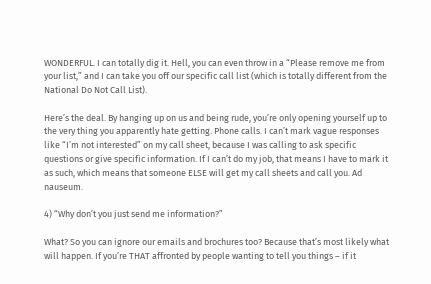WONDERFUL. I can totally dig it. Hell, you can even throw in a “Please remove me from your list,” and I can take you off our specific call list (which is totally different from the National Do Not Call List).

Here’s the deal. By hanging up on us and being rude, you’re only opening yourself up to the very thing you apparently hate getting. Phone calls. I can’t mark vague responses like “I’m not interested” on my call sheet, because I was calling to ask specific questions or give specific information. If I can’t do my job, that means I have to mark it as such, which means that someone ELSE will get my call sheets and call you. Ad nauseum.

4) “Why don’t you just send me information?”

What? So you can ignore our emails and brochures too? Because that’s most likely what will happen. If you’re THAT affronted by people wanting to tell you things – if it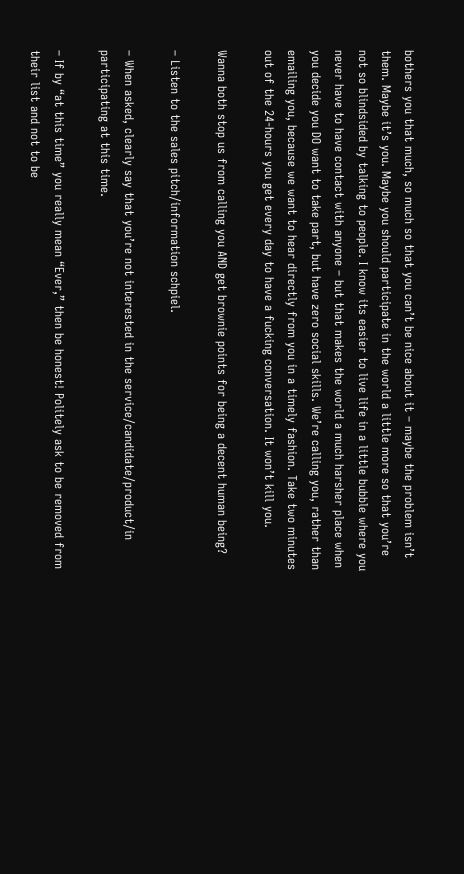bothers you that much, so much so that you can’t be nice about it – maybe the problem isn’t them. Maybe it’s you. Maybe you should participate in the world a little more so that you’re not so blindsided by talking to people. I know its easier to live life in a little bubble where you never have to have contact with anyone – but that makes the world a much harsher place when you decide you DO want to take part, but have zero social skills. We’re calling you, rather than emailing you, because we want to hear directly from you in a timely fashion. Take two minutes out of the 24-hours you get every day to have a fucking conversation. It won’t kill you.

Wanna both stop us from calling you AND get brownie points for being a decent human being?

– Listen to the sales pitch/information schpiel.

– When asked, clearly say that you’re not interested in the service/candidate/product/in participating at this time.

– If by “at this time” you really mean “Ever,” then be honest! Politely ask to be removed from their list and not to be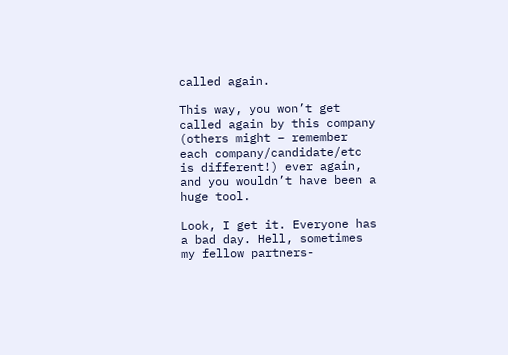called again.

This way, you won’t get called again by this company (others might – remember each company/candidate/etc is different!) ever again, and you wouldn’t have been a huge tool.

Look, I get it. Everyone has a bad day. Hell, sometimes my fellow partners-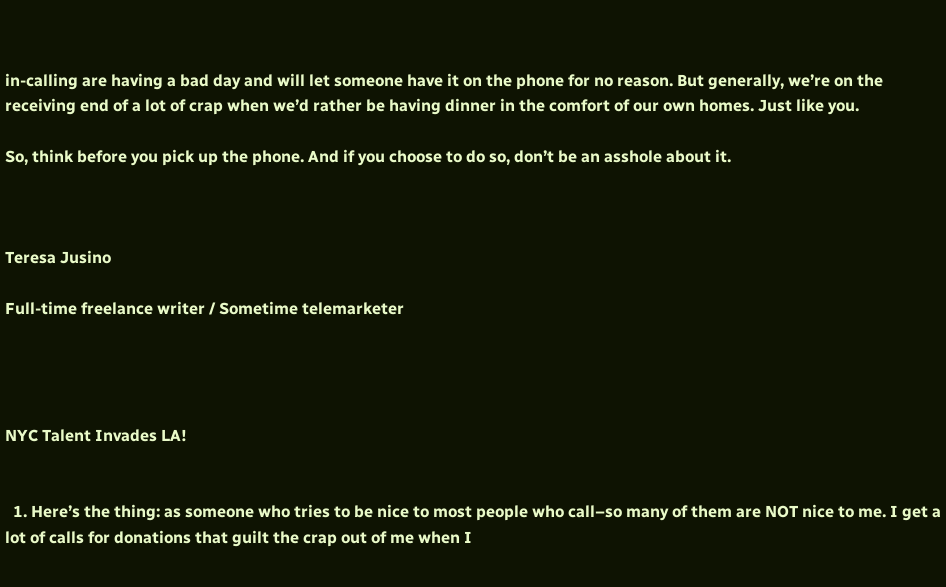in-calling are having a bad day and will let someone have it on the phone for no reason. But generally, we’re on the receiving end of a lot of crap when we’d rather be having dinner in the comfort of our own homes. Just like you.

So, think before you pick up the phone. And if you choose to do so, don’t be an asshole about it.



Teresa Jusino

Full-time freelance writer / Sometime telemarketer




NYC Talent Invades LA!


  1. Here’s the thing: as someone who tries to be nice to most people who call–so many of them are NOT nice to me. I get a lot of calls for donations that guilt the crap out of me when I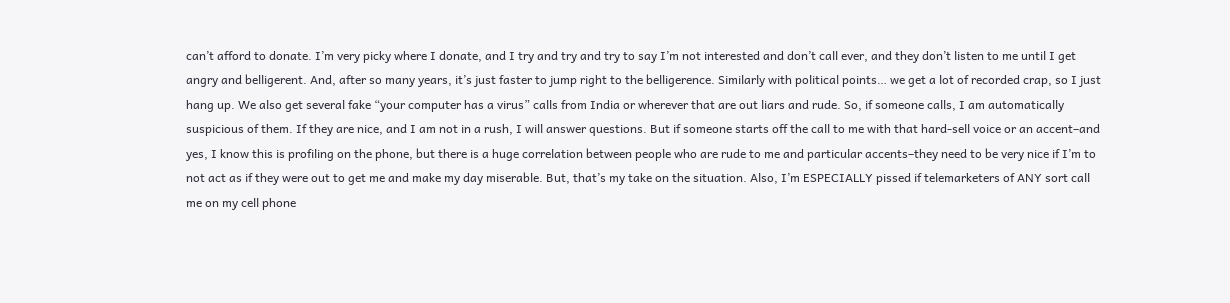can’t afford to donate. I’m very picky where I donate, and I try and try and try to say I’m not interested and don’t call ever, and they don’t listen to me until I get angry and belligerent. And, after so many years, it’s just faster to jump right to the belligerence. Similarly with political points… we get a lot of recorded crap, so I just hang up. We also get several fake “your computer has a virus” calls from India or wherever that are out liars and rude. So, if someone calls, I am automatically suspicious of them. If they are nice, and I am not in a rush, I will answer questions. But if someone starts off the call to me with that hard-sell voice or an accent–and yes, I know this is profiling on the phone, but there is a huge correlation between people who are rude to me and particular accents–they need to be very nice if I’m to not act as if they were out to get me and make my day miserable. But, that’s my take on the situation. Also, I’m ESPECIALLY pissed if telemarketers of ANY sort call me on my cell phone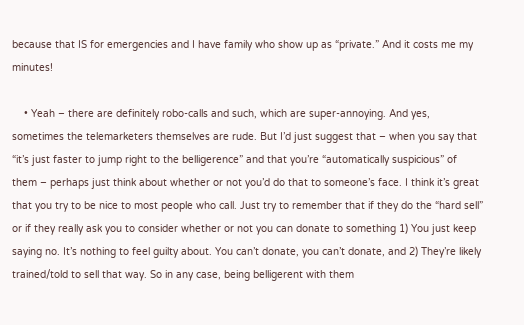because that IS for emergencies and I have family who show up as “private.” And it costs me my minutes!

    • Yeah – there are definitely robo-calls and such, which are super-annoying. And yes, sometimes the telemarketers themselves are rude. But I’d just suggest that – when you say that “it’s just faster to jump right to the belligerence” and that you’re “automatically suspicious” of them – perhaps just think about whether or not you’d do that to someone’s face. I think it’s great that you try to be nice to most people who call. Just try to remember that if they do the “hard sell” or if they really ask you to consider whether or not you can donate to something 1) You just keep saying no. It’s nothing to feel guilty about. You can’t donate, you can’t donate, and 2) They’re likely trained/told to sell that way. So in any case, being belligerent with them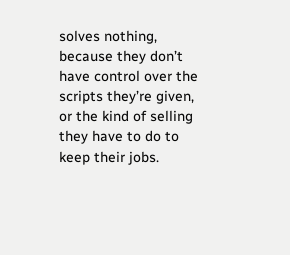solves nothing, because they don’t have control over the scripts they’re given, or the kind of selling they have to do to keep their jobs.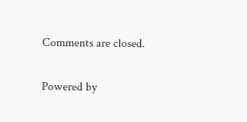Comments are closed.

Powered by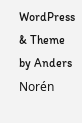WordPress & Theme by Anders Norén